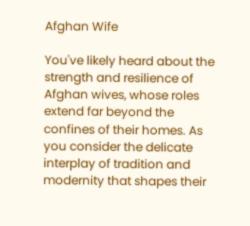Afghan Wife

You've likely heard about the strength and resilience of Afghan wives, whose roles extend far beyond the confines of their homes. As you consider the delicate interplay of tradition and modernity that shapes their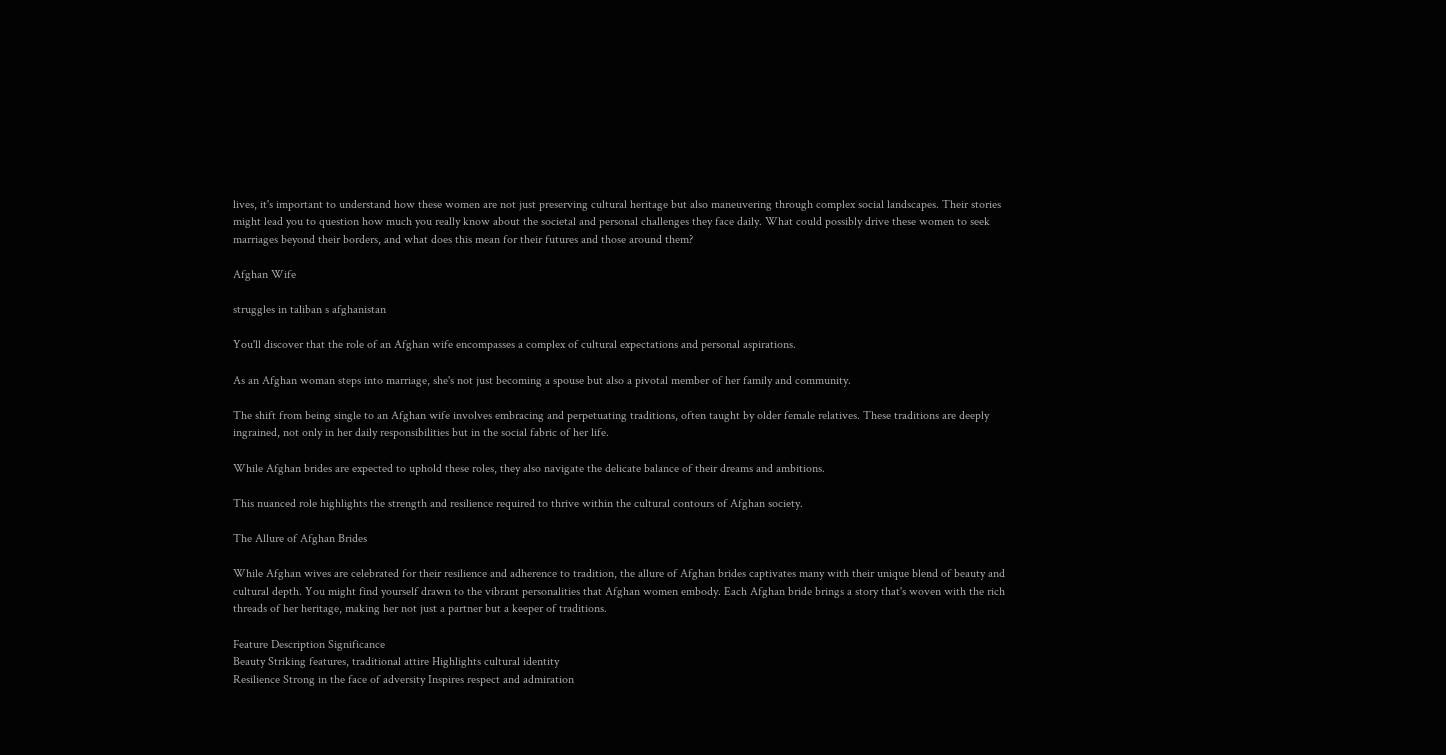lives, it's important to understand how these women are not just preserving cultural heritage but also maneuvering through complex social landscapes. Their stories might lead you to question how much you really know about the societal and personal challenges they face daily. What could possibly drive these women to seek marriages beyond their borders, and what does this mean for their futures and those around them?

Afghan Wife

struggles in taliban s afghanistan

You'll discover that the role of an Afghan wife encompasses a complex of cultural expectations and personal aspirations.

As an Afghan woman steps into marriage, she's not just becoming a spouse but also a pivotal member of her family and community.

The shift from being single to an Afghan wife involves embracing and perpetuating traditions, often taught by older female relatives. These traditions are deeply ingrained, not only in her daily responsibilities but in the social fabric of her life.

While Afghan brides are expected to uphold these roles, they also navigate the delicate balance of their dreams and ambitions.

This nuanced role highlights the strength and resilience required to thrive within the cultural contours of Afghan society.

The Allure of Afghan Brides

While Afghan wives are celebrated for their resilience and adherence to tradition, the allure of Afghan brides captivates many with their unique blend of beauty and cultural depth. You might find yourself drawn to the vibrant personalities that Afghan women embody. Each Afghan bride brings a story that's woven with the rich threads of her heritage, making her not just a partner but a keeper of traditions.

Feature Description Significance
Beauty Striking features, traditional attire Highlights cultural identity
Resilience Strong in the face of adversity Inspires respect and admiration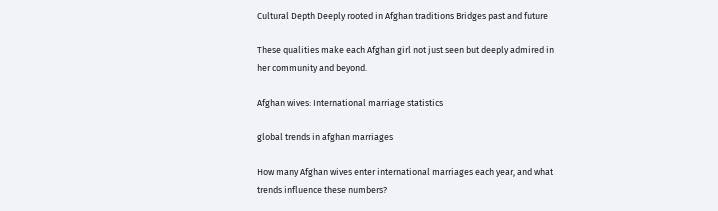Cultural Depth Deeply rooted in Afghan traditions Bridges past and future

These qualities make each Afghan girl not just seen but deeply admired in her community and beyond.

Afghan wives: International marriage statistics

global trends in afghan marriages

How many Afghan wives enter international marriages each year, and what trends influence these numbers?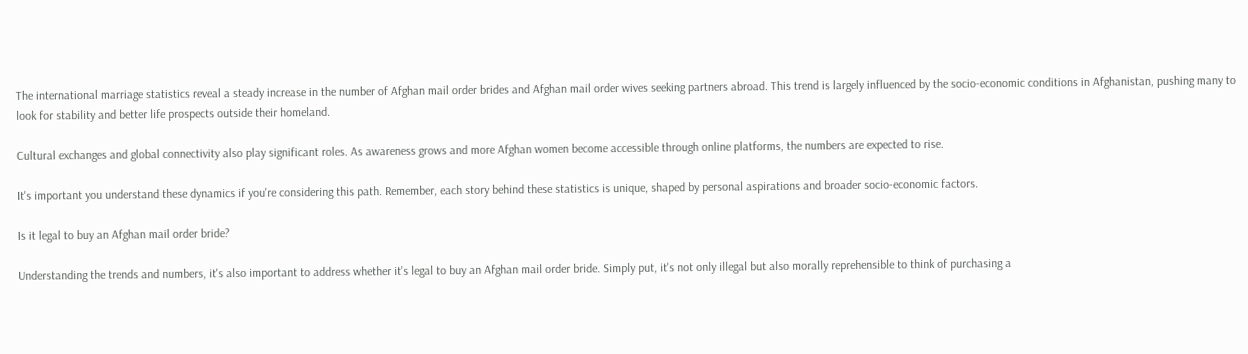The international marriage statistics reveal a steady increase in the number of Afghan mail order brides and Afghan mail order wives seeking partners abroad. This trend is largely influenced by the socio-economic conditions in Afghanistan, pushing many to look for stability and better life prospects outside their homeland.

Cultural exchanges and global connectivity also play significant roles. As awareness grows and more Afghan women become accessible through online platforms, the numbers are expected to rise.

It's important you understand these dynamics if you're considering this path. Remember, each story behind these statistics is unique, shaped by personal aspirations and broader socio-economic factors.

Is it legal to buy an Afghan mail order bride?

Understanding the trends and numbers, it's also important to address whether it's legal to buy an Afghan mail order bride. Simply put, it's not only illegal but also morally reprehensible to think of purchasing a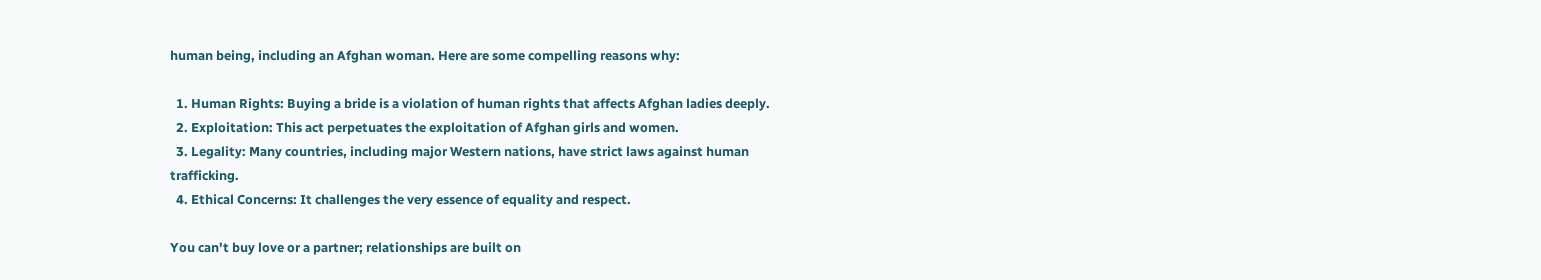human being, including an Afghan woman. Here are some compelling reasons why:

  1. Human Rights: Buying a bride is a violation of human rights that affects Afghan ladies deeply.
  2. Exploitation: This act perpetuates the exploitation of Afghan girls and women.
  3. Legality: Many countries, including major Western nations, have strict laws against human trafficking.
  4. Ethical Concerns: It challenges the very essence of equality and respect.

You can't buy love or a partner; relationships are built on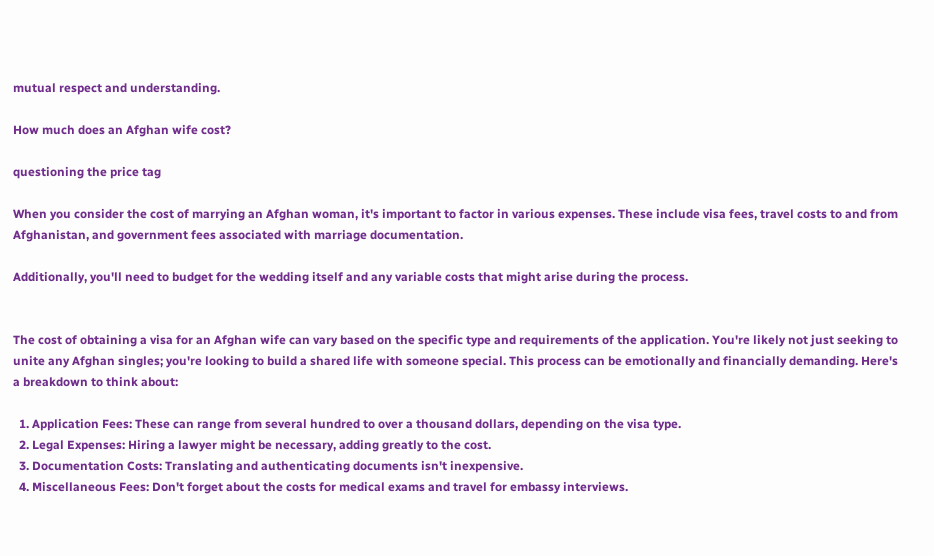mutual respect and understanding.

How much does an Afghan wife cost?

questioning the price tag

When you consider the cost of marrying an Afghan woman, it's important to factor in various expenses. These include visa fees, travel costs to and from Afghanistan, and government fees associated with marriage documentation.

Additionally, you'll need to budget for the wedding itself and any variable costs that might arise during the process.


The cost of obtaining a visa for an Afghan wife can vary based on the specific type and requirements of the application. You're likely not just seeking to unite any Afghan singles; you're looking to build a shared life with someone special. This process can be emotionally and financially demanding. Here's a breakdown to think about:

  1. Application Fees: These can range from several hundred to over a thousand dollars, depending on the visa type.
  2. Legal Expenses: Hiring a lawyer might be necessary, adding greatly to the cost.
  3. Documentation Costs: Translating and authenticating documents isn't inexpensive.
  4. Miscellaneous Fees: Don't forget about the costs for medical exams and travel for embassy interviews.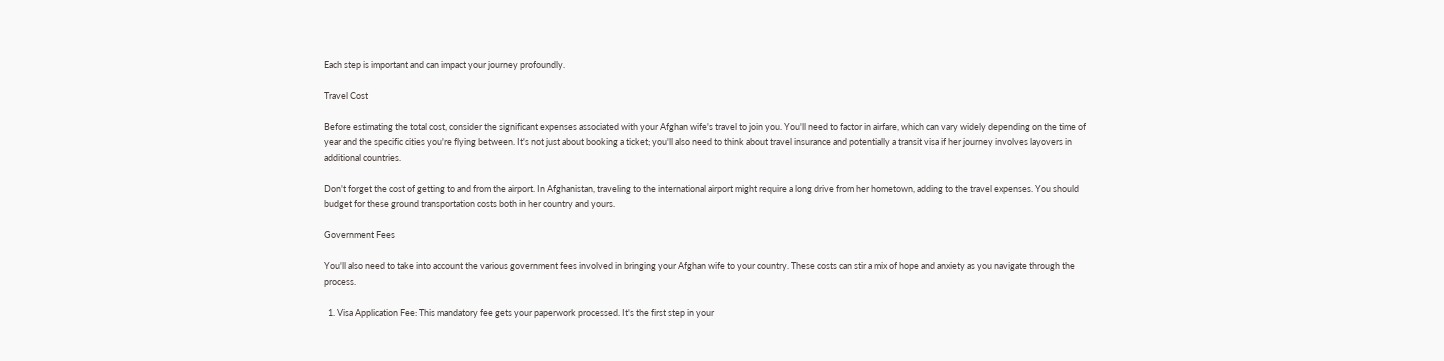Each step is important and can impact your journey profoundly.

Travel Cost

Before estimating the total cost, consider the significant expenses associated with your Afghan wife's travel to join you. You'll need to factor in airfare, which can vary widely depending on the time of year and the specific cities you're flying between. It's not just about booking a ticket; you'll also need to think about travel insurance and potentially a transit visa if her journey involves layovers in additional countries.

Don't forget the cost of getting to and from the airport. In Afghanistan, traveling to the international airport might require a long drive from her hometown, adding to the travel expenses. You should budget for these ground transportation costs both in her country and yours.

Government Fees

You'll also need to take into account the various government fees involved in bringing your Afghan wife to your country. These costs can stir a mix of hope and anxiety as you navigate through the process.

  1. Visa Application Fee: This mandatory fee gets your paperwork processed. It's the first step in your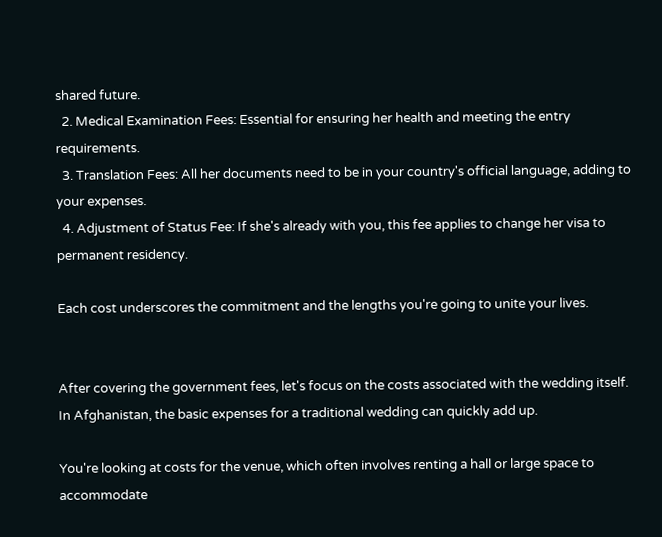shared future.
  2. Medical Examination Fees: Essential for ensuring her health and meeting the entry requirements.
  3. Translation Fees: All her documents need to be in your country's official language, adding to your expenses.
  4. Adjustment of Status Fee: If she's already with you, this fee applies to change her visa to permanent residency.

Each cost underscores the commitment and the lengths you're going to unite your lives.


After covering the government fees, let's focus on the costs associated with the wedding itself. In Afghanistan, the basic expenses for a traditional wedding can quickly add up.

You're looking at costs for the venue, which often involves renting a hall or large space to accommodate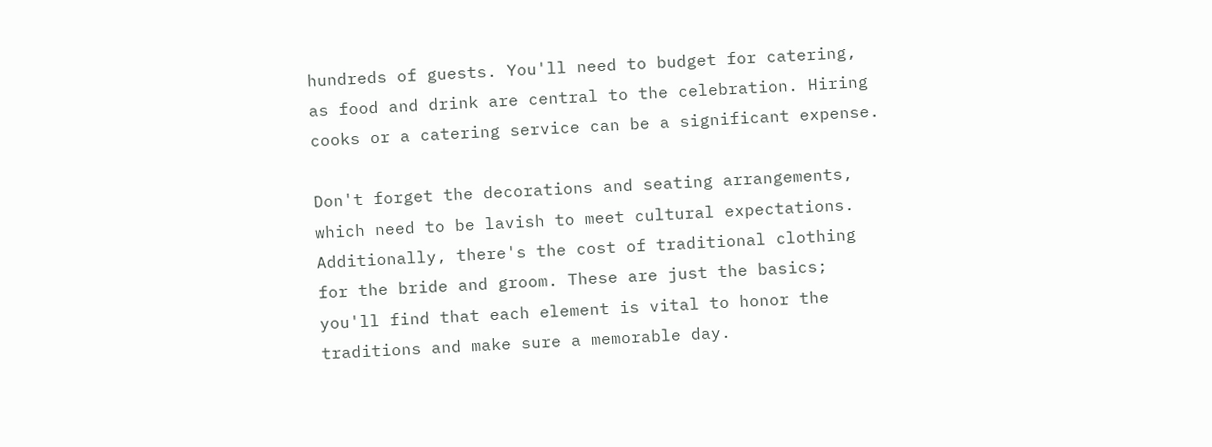hundreds of guests. You'll need to budget for catering, as food and drink are central to the celebration. Hiring cooks or a catering service can be a significant expense.

Don't forget the decorations and seating arrangements, which need to be lavish to meet cultural expectations. Additionally, there's the cost of traditional clothing for the bride and groom. These are just the basics; you'll find that each element is vital to honor the traditions and make sure a memorable day.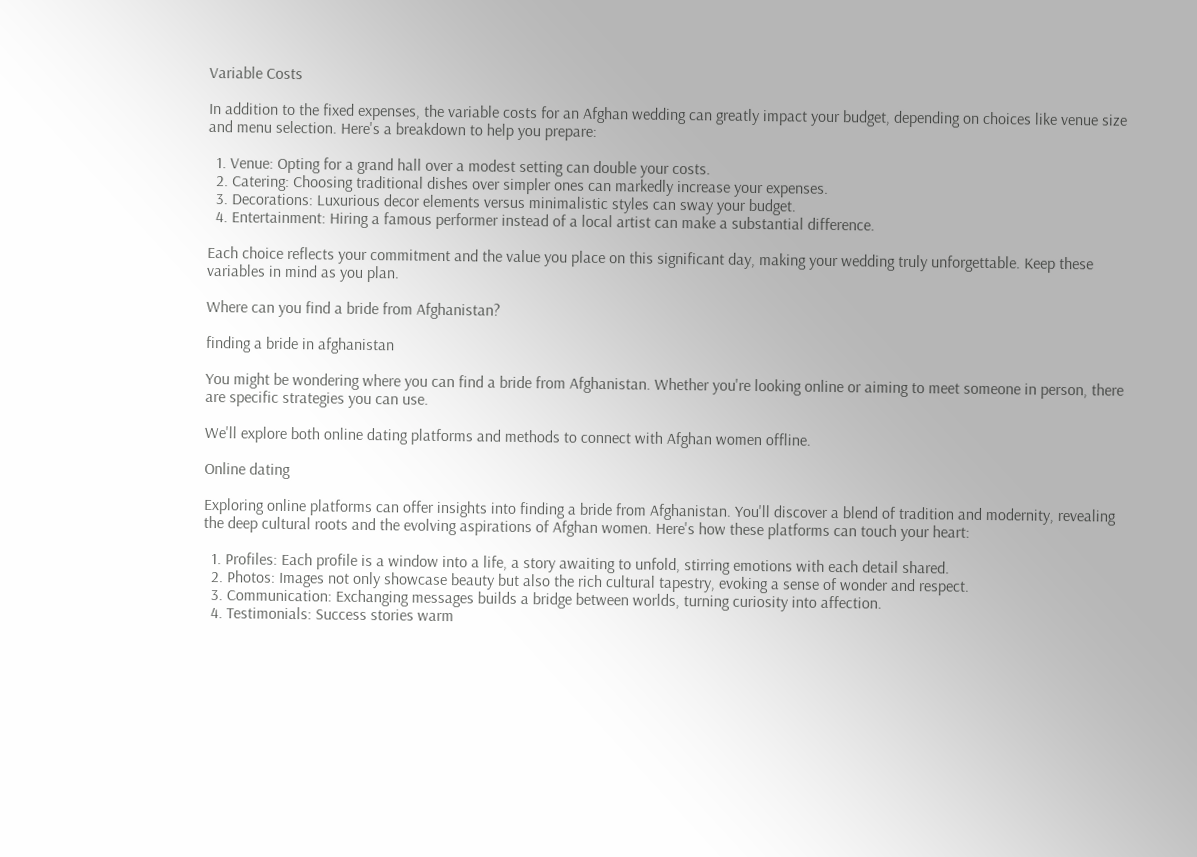Variable Costs

In addition to the fixed expenses, the variable costs for an Afghan wedding can greatly impact your budget, depending on choices like venue size and menu selection. Here's a breakdown to help you prepare:

  1. Venue: Opting for a grand hall over a modest setting can double your costs.
  2. Catering: Choosing traditional dishes over simpler ones can markedly increase your expenses.
  3. Decorations: Luxurious decor elements versus minimalistic styles can sway your budget.
  4. Entertainment: Hiring a famous performer instead of a local artist can make a substantial difference.

Each choice reflects your commitment and the value you place on this significant day, making your wedding truly unforgettable. Keep these variables in mind as you plan.

Where can you find a bride from Afghanistan?

finding a bride in afghanistan

You might be wondering where you can find a bride from Afghanistan. Whether you're looking online or aiming to meet someone in person, there are specific strategies you can use.

We'll explore both online dating platforms and methods to connect with Afghan women offline.

Online dating

Exploring online platforms can offer insights into finding a bride from Afghanistan. You'll discover a blend of tradition and modernity, revealing the deep cultural roots and the evolving aspirations of Afghan women. Here's how these platforms can touch your heart:

  1. Profiles: Each profile is a window into a life, a story awaiting to unfold, stirring emotions with each detail shared.
  2. Photos: Images not only showcase beauty but also the rich cultural tapestry, evoking a sense of wonder and respect.
  3. Communication: Exchanging messages builds a bridge between worlds, turning curiosity into affection.
  4. Testimonials: Success stories warm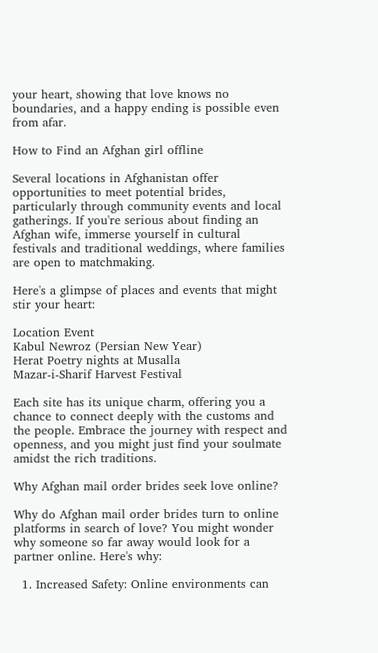your heart, showing that love knows no boundaries, and a happy ending is possible even from afar.

How to Find an Afghan girl offline

Several locations in Afghanistan offer opportunities to meet potential brides, particularly through community events and local gatherings. If you're serious about finding an Afghan wife, immerse yourself in cultural festivals and traditional weddings, where families are open to matchmaking.

Here's a glimpse of places and events that might stir your heart:

Location Event
Kabul Newroz (Persian New Year)
Herat Poetry nights at Musalla
Mazar-i-Sharif Harvest Festival

Each site has its unique charm, offering you a chance to connect deeply with the customs and the people. Embrace the journey with respect and openness, and you might just find your soulmate amidst the rich traditions.

Why Afghan mail order brides seek love online?

Why do Afghan mail order brides turn to online platforms in search of love? You might wonder why someone so far away would look for a partner online. Here's why:

  1. Increased Safety: Online environments can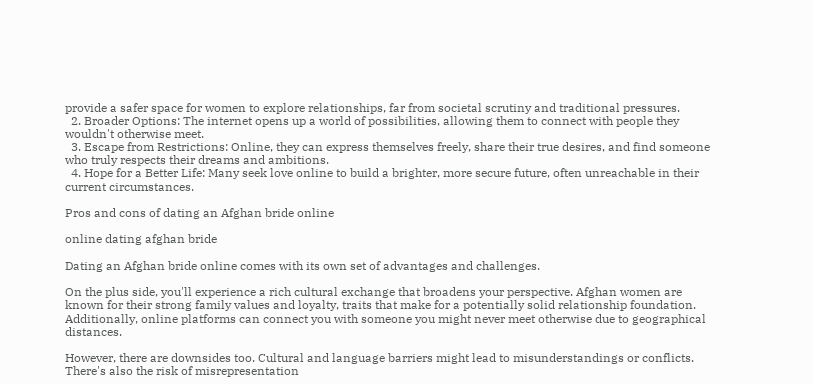provide a safer space for women to explore relationships, far from societal scrutiny and traditional pressures.
  2. Broader Options: The internet opens up a world of possibilities, allowing them to connect with people they wouldn't otherwise meet.
  3. Escape from Restrictions: Online, they can express themselves freely, share their true desires, and find someone who truly respects their dreams and ambitions.
  4. Hope for a Better Life: Many seek love online to build a brighter, more secure future, often unreachable in their current circumstances.

Pros and cons of dating an Afghan bride online

online dating afghan bride

Dating an Afghan bride online comes with its own set of advantages and challenges.

On the plus side, you'll experience a rich cultural exchange that broadens your perspective. Afghan women are known for their strong family values and loyalty, traits that make for a potentially solid relationship foundation. Additionally, online platforms can connect you with someone you might never meet otherwise due to geographical distances.

However, there are downsides too. Cultural and language barriers might lead to misunderstandings or conflicts. There's also the risk of misrepresentation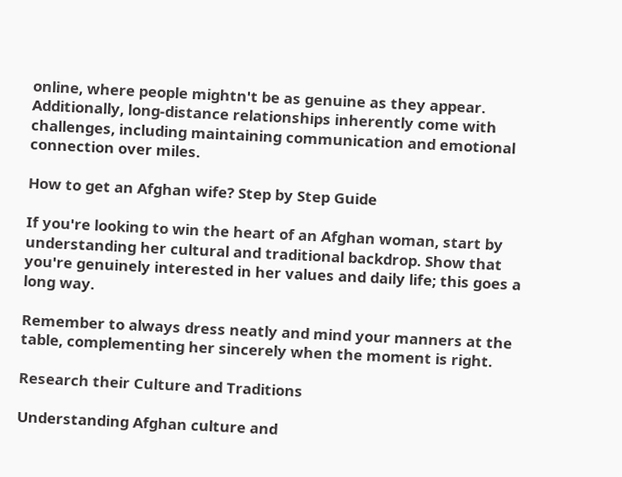online, where people mightn't be as genuine as they appear. Additionally, long-distance relationships inherently come with challenges, including maintaining communication and emotional connection over miles.

How to get an Afghan wife? Step by Step Guide

If you're looking to win the heart of an Afghan woman, start by understanding her cultural and traditional backdrop. Show that you're genuinely interested in her values and daily life; this goes a long way.

Remember to always dress neatly and mind your manners at the table, complementing her sincerely when the moment is right.

Research their Culture and Traditions

Understanding Afghan culture and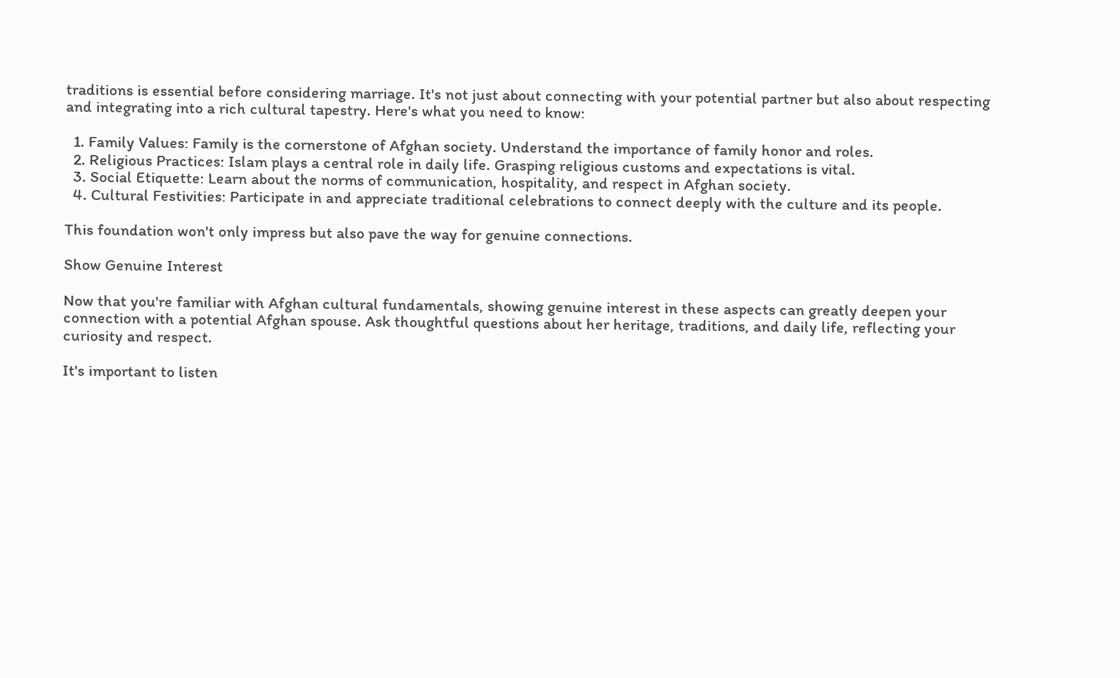traditions is essential before considering marriage. It's not just about connecting with your potential partner but also about respecting and integrating into a rich cultural tapestry. Here's what you need to know:

  1. Family Values: Family is the cornerstone of Afghan society. Understand the importance of family honor and roles.
  2. Religious Practices: Islam plays a central role in daily life. Grasping religious customs and expectations is vital.
  3. Social Etiquette: Learn about the norms of communication, hospitality, and respect in Afghan society.
  4. Cultural Festivities: Participate in and appreciate traditional celebrations to connect deeply with the culture and its people.

This foundation won't only impress but also pave the way for genuine connections.

Show Genuine Interest

Now that you're familiar with Afghan cultural fundamentals, showing genuine interest in these aspects can greatly deepen your connection with a potential Afghan spouse. Ask thoughtful questions about her heritage, traditions, and daily life, reflecting your curiosity and respect.

It's important to listen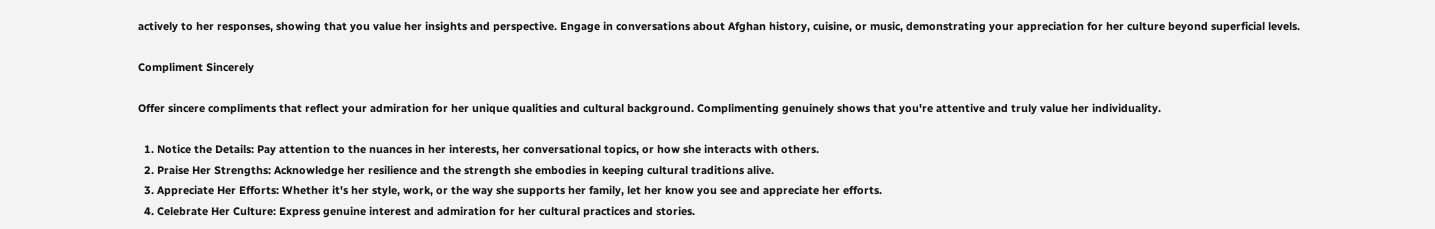actively to her responses, showing that you value her insights and perspective. Engage in conversations about Afghan history, cuisine, or music, demonstrating your appreciation for her culture beyond superficial levels.

Compliment Sincerely

Offer sincere compliments that reflect your admiration for her unique qualities and cultural background. Complimenting genuinely shows that you're attentive and truly value her individuality.

  1. Notice the Details: Pay attention to the nuances in her interests, her conversational topics, or how she interacts with others.
  2. Praise Her Strengths: Acknowledge her resilience and the strength she embodies in keeping cultural traditions alive.
  3. Appreciate Her Efforts: Whether it's her style, work, or the way she supports her family, let her know you see and appreciate her efforts.
  4. Celebrate Her Culture: Express genuine interest and admiration for her cultural practices and stories.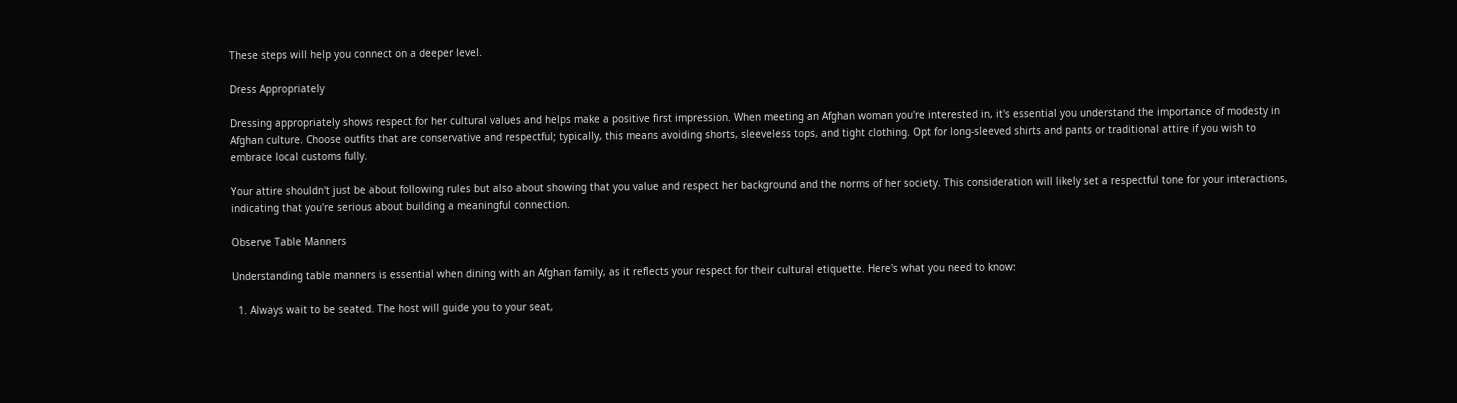These steps will help you connect on a deeper level.

Dress Appropriately

Dressing appropriately shows respect for her cultural values and helps make a positive first impression. When meeting an Afghan woman you're interested in, it's essential you understand the importance of modesty in Afghan culture. Choose outfits that are conservative and respectful; typically, this means avoiding shorts, sleeveless tops, and tight clothing. Opt for long-sleeved shirts and pants or traditional attire if you wish to embrace local customs fully.

Your attire shouldn't just be about following rules but also about showing that you value and respect her background and the norms of her society. This consideration will likely set a respectful tone for your interactions, indicating that you're serious about building a meaningful connection.

Observe Table Manners

Understanding table manners is essential when dining with an Afghan family, as it reflects your respect for their cultural etiquette. Here's what you need to know:

  1. Always wait to be seated. The host will guide you to your seat,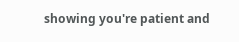showing you're patient and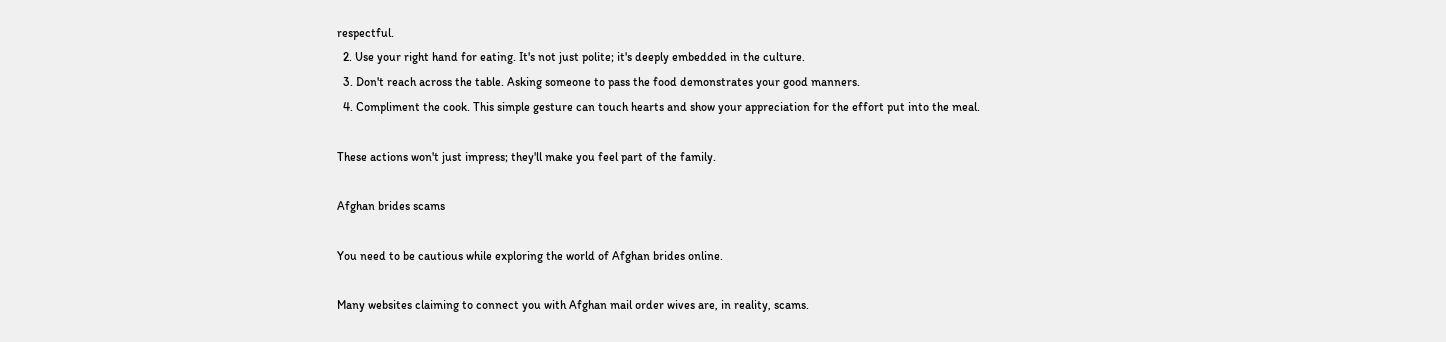respectful.
  2. Use your right hand for eating. It's not just polite; it's deeply embedded in the culture.
  3. Don't reach across the table. Asking someone to pass the food demonstrates your good manners.
  4. Compliment the cook. This simple gesture can touch hearts and show your appreciation for the effort put into the meal.

These actions won't just impress; they'll make you feel part of the family.

Afghan brides scams

You need to be cautious while exploring the world of Afghan brides online.

Many websites claiming to connect you with Afghan mail order wives are, in reality, scams.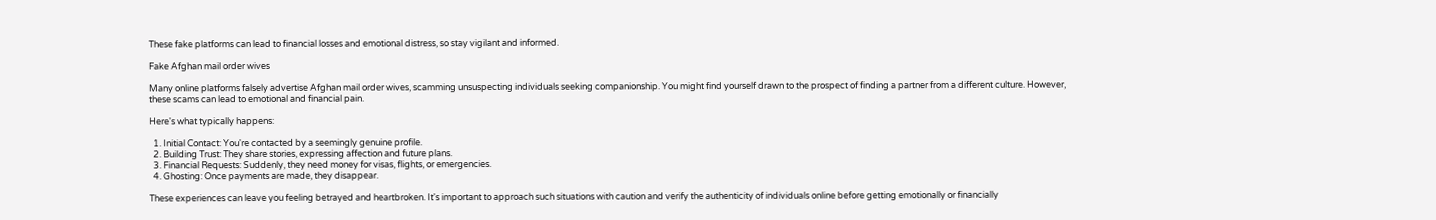These fake platforms can lead to financial losses and emotional distress, so stay vigilant and informed.

Fake Afghan mail order wives

Many online platforms falsely advertise Afghan mail order wives, scamming unsuspecting individuals seeking companionship. You might find yourself drawn to the prospect of finding a partner from a different culture. However, these scams can lead to emotional and financial pain.

Here's what typically happens:

  1. Initial Contact: You're contacted by a seemingly genuine profile.
  2. Building Trust: They share stories, expressing affection and future plans.
  3. Financial Requests: Suddenly, they need money for visas, flights, or emergencies.
  4. Ghosting: Once payments are made, they disappear.

These experiences can leave you feeling betrayed and heartbroken. It's important to approach such situations with caution and verify the authenticity of individuals online before getting emotionally or financially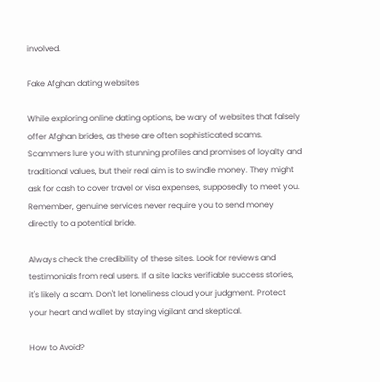involved.

Fake Afghan dating websites

While exploring online dating options, be wary of websites that falsely offer Afghan brides, as these are often sophisticated scams. Scammers lure you with stunning profiles and promises of loyalty and traditional values, but their real aim is to swindle money. They might ask for cash to cover travel or visa expenses, supposedly to meet you. Remember, genuine services never require you to send money directly to a potential bride.

Always check the credibility of these sites. Look for reviews and testimonials from real users. If a site lacks verifiable success stories, it's likely a scam. Don't let loneliness cloud your judgment. Protect your heart and wallet by staying vigilant and skeptical.

How to Avoid?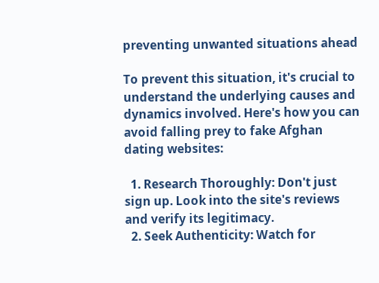preventing unwanted situations ahead

To prevent this situation, it's crucial to understand the underlying causes and dynamics involved. Here's how you can avoid falling prey to fake Afghan dating websites:

  1. Research Thoroughly: Don't just sign up. Look into the site's reviews and verify its legitimacy.
  2. Seek Authenticity: Watch for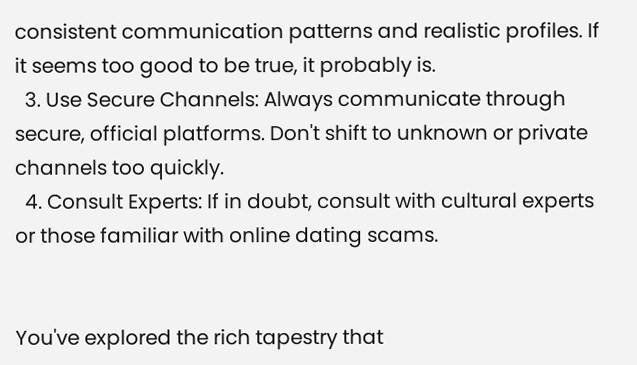consistent communication patterns and realistic profiles. If it seems too good to be true, it probably is.
  3. Use Secure Channels: Always communicate through secure, official platforms. Don't shift to unknown or private channels too quickly.
  4. Consult Experts: If in doubt, consult with cultural experts or those familiar with online dating scams.


You've explored the rich tapestry that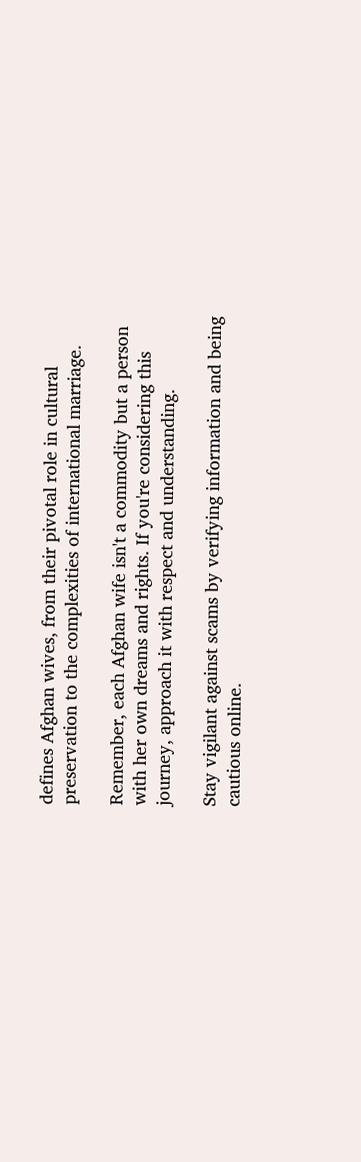defines Afghan wives, from their pivotal role in cultural preservation to the complexities of international marriage.

Remember, each Afghan wife isn't a commodity but a person with her own dreams and rights. If you're considering this journey, approach it with respect and understanding.

Stay vigilant against scams by verifying information and being cautious online.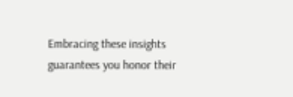Embracing these insights guarantees you honor their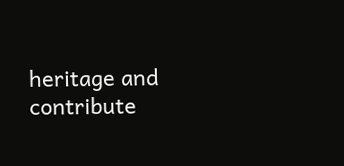heritage and contribute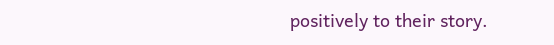positively to their story.